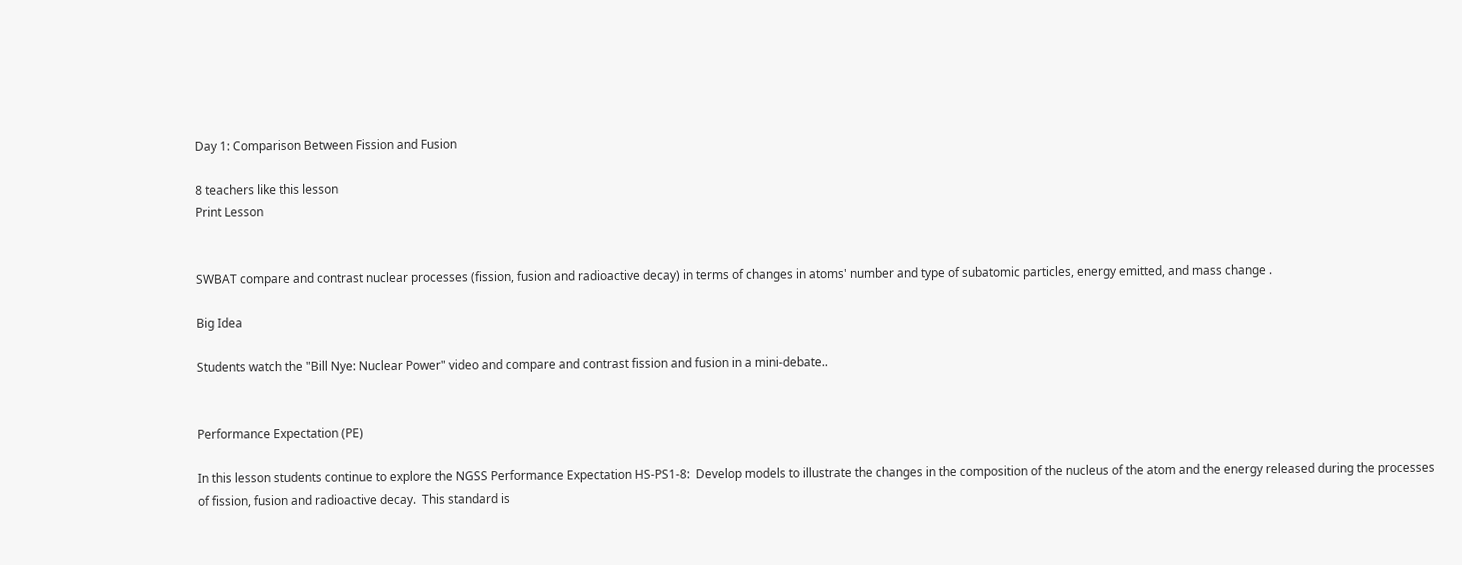Day 1: Comparison Between Fission and Fusion

8 teachers like this lesson
Print Lesson


SWBAT compare and contrast nuclear processes (fission, fusion and radioactive decay) in terms of changes in atoms' number and type of subatomic particles, energy emitted, and mass change .

Big Idea

Students watch the "Bill Nye: Nuclear Power" video and compare and contrast fission and fusion in a mini-debate..


Performance Expectation (PE)

In this lesson students continue to explore the NGSS Performance Expectation HS-PS1-8:  Develop models to illustrate the changes in the composition of the nucleus of the atom and the energy released during the processes of fission, fusion and radioactive decay.  This standard is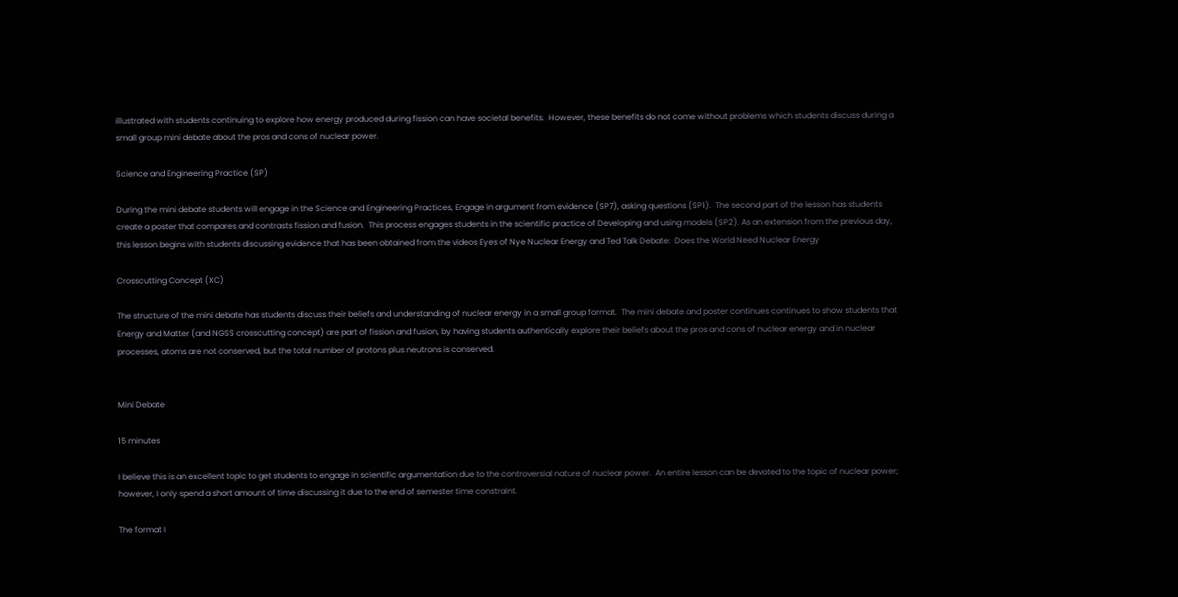illustrated with students continuing to explore how energy produced during fission can have societal benefits.  However, these benefits do not come without problems which students discuss during a small group mini debate about the pros and cons of nuclear power.

Science and Engineering Practice (SP)

During the mini debate students will engage in the Science and Engineering Practices, Engage in argument from evidence (SP7), asking questions (SP1).  The second part of the lesson has students create a poster that compares and contrasts fission and fusion.  This process engages students in the scientific practice of Developing and using models (SP2). As an extension from the previous day, this lesson begins with students discussing evidence that has been obtained from the videos Eyes of Nye Nuclear Energy and Ted Talk Debate:  Does the World Need Nuclear Energy

Crosscutting Concept (XC)

The structure of the mini debate has students discuss their beliefs and understanding of nuclear energy in a small group format.  The mini debate and poster continues continues to show students that Energy and Matter (and NGSS crosscutting concept) are part of fission and fusion, by having students authentically explore their beliefs about the pros and cons of nuclear energy and in nuclear processes, atoms are not conserved, but the total number of protons plus neutrons is conserved.


Mini Debate

15 minutes

I believe this is an excellent topic to get students to engage in scientific argumentation due to the controversial nature of nuclear power.  An entire lesson can be devoted to the topic of nuclear power; however, I only spend a short amount of time discussing it due to the end of semester time constraint.

The format I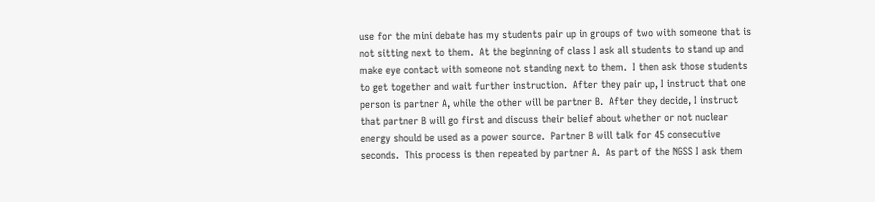use for the mini debate has my students pair up in groups of two with someone that is not sitting next to them.  At the beginning of class I ask all students to stand up and make eye contact with someone not standing next to them.  I then ask those students to get together and wait further instruction.  After they pair up, I instruct that one person is partner A, while the other will be partner B.  After they decide, I instruct that partner B will go first and discuss their belief about whether or not nuclear energy should be used as a power source.  Partner B will talk for 45 consecutive seconds.  This process is then repeated by partner A.  As part of the NGSS I ask them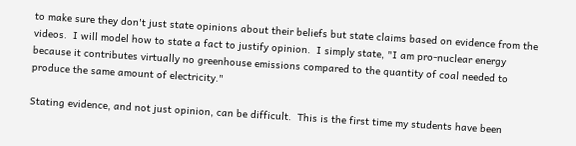to make sure they don't just state opinions about their beliefs but state claims based on evidence from the videos.  I will model how to state a fact to justify opinion.  I simply state, "I am pro-nuclear energy because it contributes virtually no greenhouse emissions compared to the quantity of coal needed to produce the same amount of electricity."

Stating evidence, and not just opinion, can be difficult.  This is the first time my students have been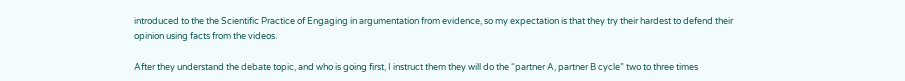introduced to the the Scientific Practice of Engaging in argumentation from evidence, so my expectation is that they try their hardest to defend their opinion using facts from the videos.

After they understand the debate topic, and who is going first, I instruct them they will do the “partner A, partner B cycle” two to three times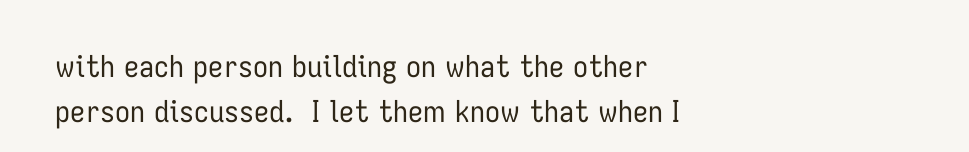with each person building on what the other person discussed.  I let them know that when I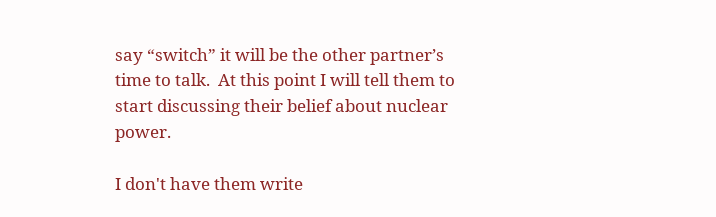say “switch” it will be the other partner’s time to talk.  At this point I will tell them to start discussing their belief about nuclear power.

I don't have them write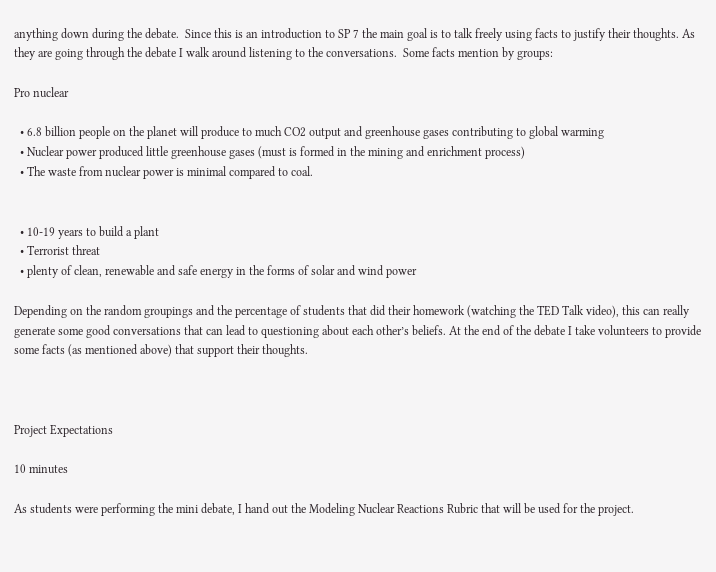anything down during the debate.  Since this is an introduction to SP 7 the main goal is to talk freely using facts to justify their thoughts. As they are going through the debate I walk around listening to the conversations.  Some facts mention by groups:

Pro nuclear

  • 6.8 billion people on the planet will produce to much CO2 output and greenhouse gases contributing to global warming
  • Nuclear power produced little greenhouse gases (must is formed in the mining and enrichment process)
  • The waste from nuclear power is minimal compared to coal.


  • 10-19 years to build a plant
  • Terrorist threat
  • plenty of clean, renewable and safe energy in the forms of solar and wind power

Depending on the random groupings and the percentage of students that did their homework (watching the TED Talk video), this can really generate some good conversations that can lead to questioning about each other’s beliefs. At the end of the debate I take volunteers to provide some facts (as mentioned above) that support their thoughts.



Project Expectations

10 minutes

As students were performing the mini debate, I hand out the Modeling Nuclear Reactions Rubric that will be used for the project.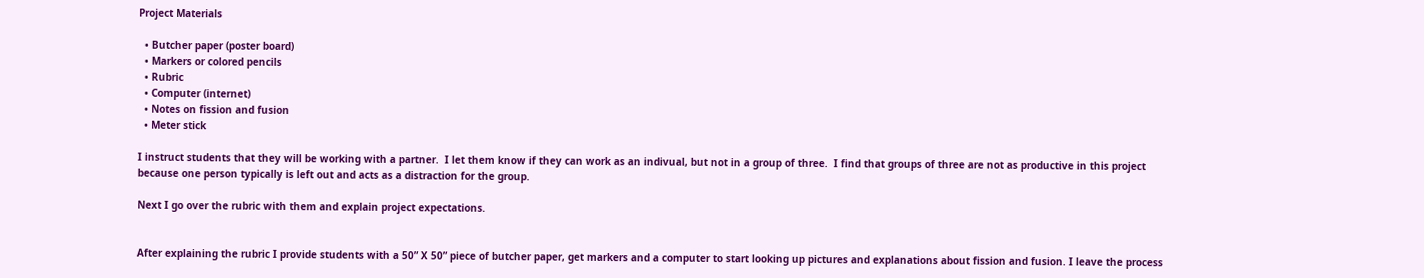Project Materials

  • Butcher paper (poster board)
  • Markers or colored pencils
  • Rubric
  • Computer (internet)
  • Notes on fission and fusion
  • Meter stick

I instruct students that they will be working with a partner.  I let them know if they can work as an indivual, but not in a group of three.  I find that groups of three are not as productive in this project because one person typically is left out and acts as a distraction for the group.

Next I go over the rubric with them and explain project expectations.


After explaining the rubric I provide students with a 50” X 50” piece of butcher paper, get markers and a computer to start looking up pictures and explanations about fission and fusion. I leave the process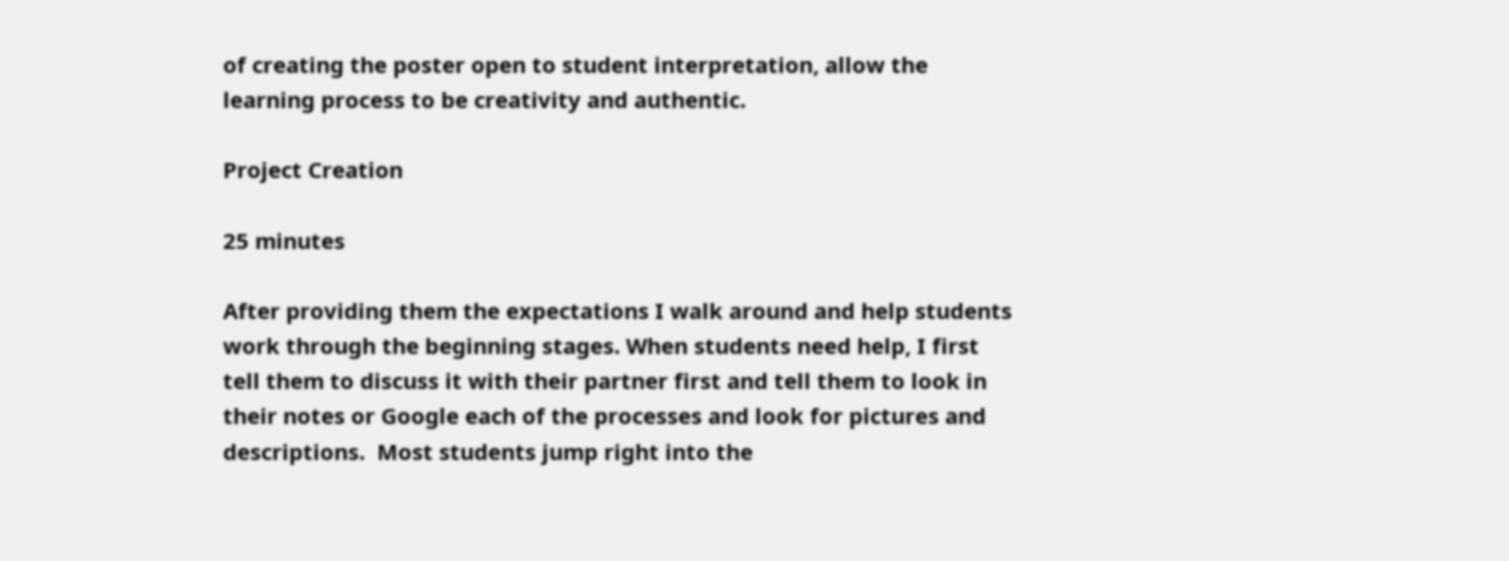of creating the poster open to student interpretation, allow the learning process to be creativity and authentic.

Project Creation

25 minutes

After providing them the expectations I walk around and help students work through the beginning stages. When students need help, I first tell them to discuss it with their partner first and tell them to look in their notes or Google each of the processes and look for pictures and descriptions.  Most students jump right into the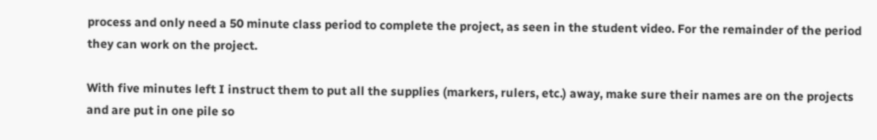process and only need a 50 minute class period to complete the project, as seen in the student video. For the remainder of the period they can work on the project.

With five minutes left I instruct them to put all the supplies (markers, rulers, etc.) away, make sure their names are on the projects and are put in one pile so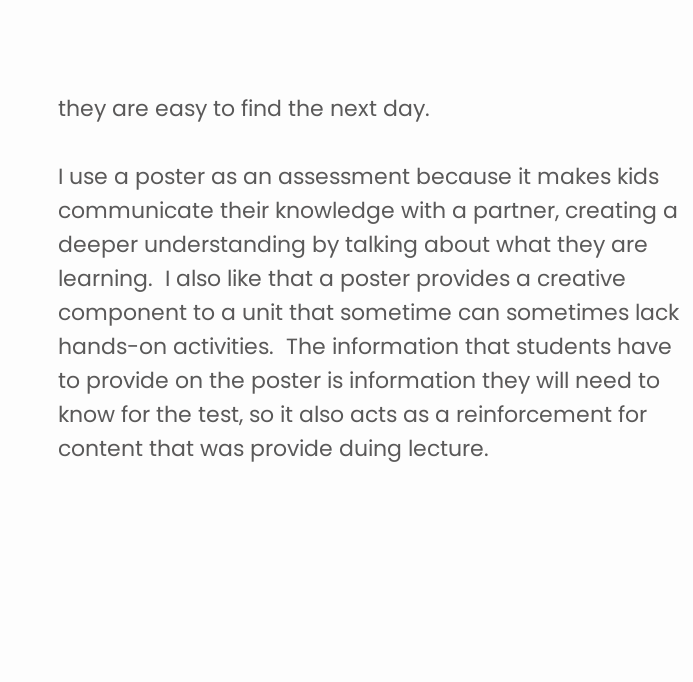they are easy to find the next day.

I use a poster as an assessment because it makes kids communicate their knowledge with a partner, creating a deeper understanding by talking about what they are learning.  I also like that a poster provides a creative component to a unit that sometime can sometimes lack hands-on activities.  The information that students have to provide on the poster is information they will need to know for the test, so it also acts as a reinforcement for content that was provide duing lecture.